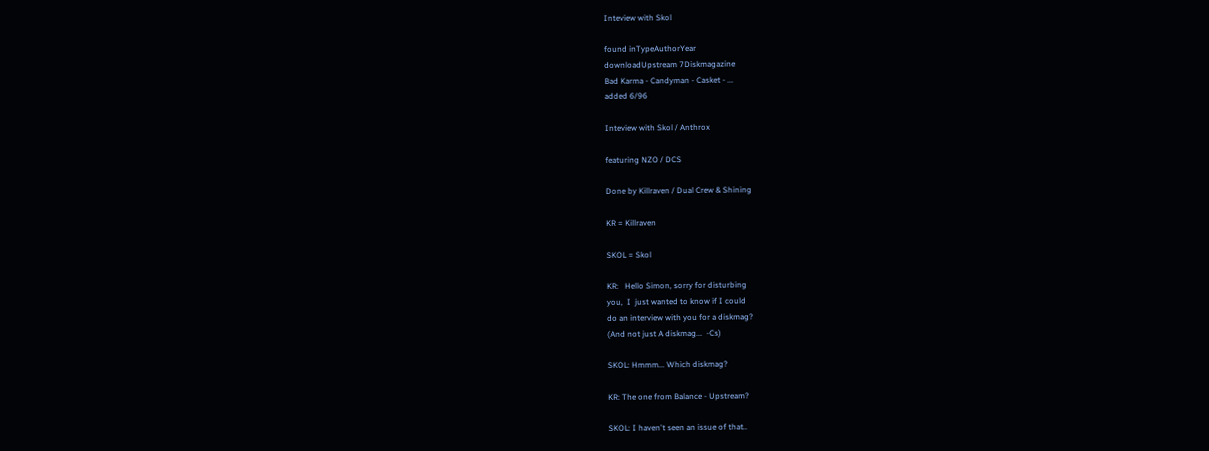Inteview with Skol

found inTypeAuthorYear
downloadUpstream 7Diskmagazine
Bad Karma - Candyman - Casket - ...
added 6/96

Inteview with Skol / Anthrox

featuring NZO / DCS

Done by Killraven / Dual Crew & Shining

KR = Killraven

SKOL = Skol

KR:   Hello Simon, sorry for disturbing
you,  I  just wanted to know if I could
do an interview with you for a diskmag?
(And not just A diskmag...  -Cs)

SKOL: Hmmm... Which diskmag?

KR: The one from Balance - Upstream?

SKOL: I haven't seen an issue of that..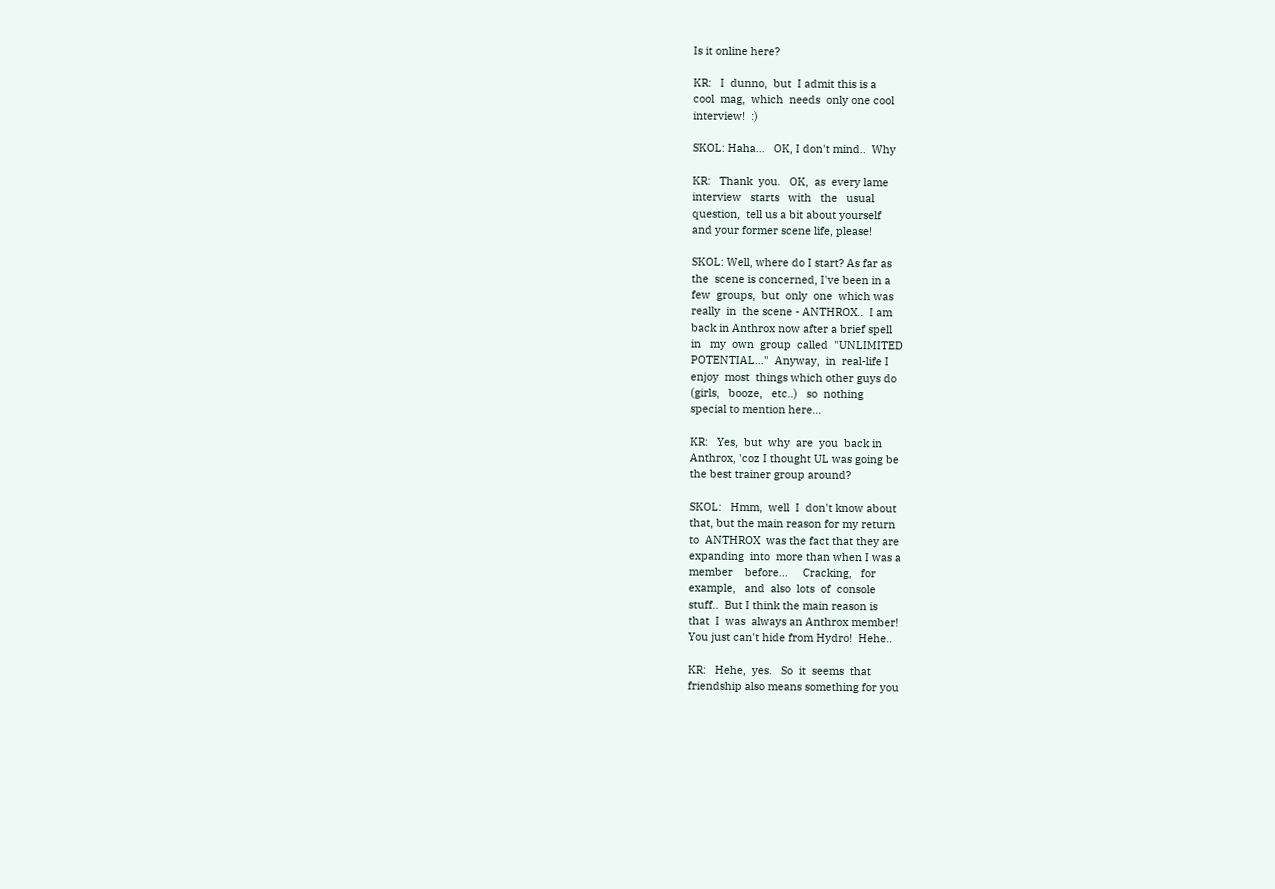Is it online here?

KR:   I  dunno,  but  I admit this is a
cool  mag,  which  needs  only one cool
interview!  :)

SKOL: Haha...   OK, I don't mind..  Why

KR:   Thank  you.   OK,  as  every lame
interview   starts   with   the   usual
question,  tell us a bit about yourself
and your former scene life, please!

SKOL: Well, where do I start? As far as
the  scene is concerned, I've been in a
few  groups,  but  only  one  which was
really  in  the scene - ANTHROX..  I am
back in Anthrox now after a brief spell
in   my  own  group  called  "UNLIMITED
POTENTIAL..."  Anyway,  in  real-life I
enjoy  most  things which other guys do
(girls,   booze,   etc..)   so  nothing
special to mention here...

KR:   Yes,  but  why  are  you  back in
Anthrox, 'coz I thought UL was going be
the best trainer group around?

SKOL:   Hmm,  well  I  don't know about
that, but the main reason for my return
to  ANTHROX  was the fact that they are
expanding  into  more than when I was a
member    before...     Cracking,   for
example,   and  also  lots  of  console
stuff..  But I think the main reason is
that  I  was  always an Anthrox member!
You just can't hide from Hydro!  Hehe..

KR:   Hehe,  yes.   So  it  seems  that
friendship also means something for you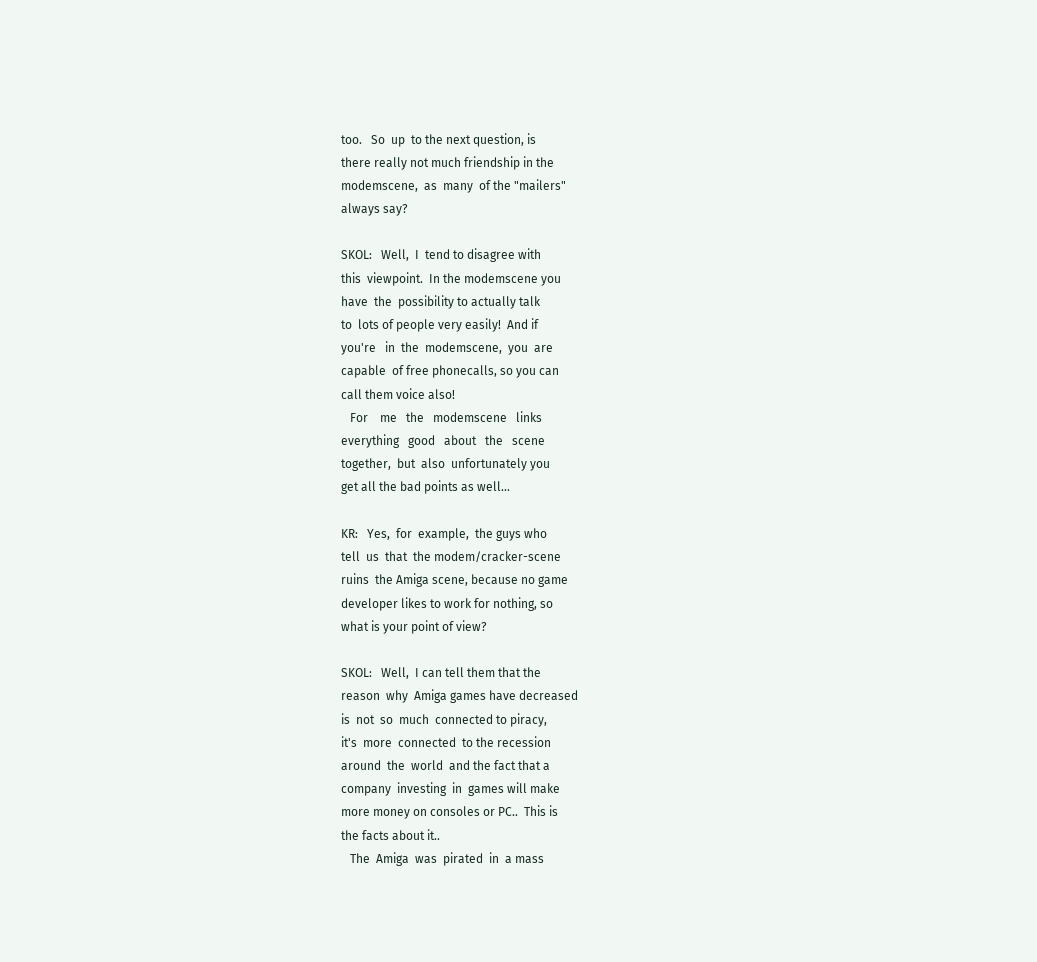too.   So  up  to the next question, is
there really not much friendship in the
modemscene,  as  many  of the "mailers"
always say?

SKOL:   Well,  I  tend to disagree with
this  viewpoint.  In the modemscene you
have  the  possibility to actually talk
to  lots of people very easily!  And if
you're   in  the  modemscene,  you  are
capable  of free phonecalls, so you can
call them voice also!
   For    me   the   modemscene   links
everything   good   about   the   scene
together,  but  also  unfortunately you
get all the bad points as well...

KR:   Yes,  for  example,  the guys who
tell  us  that  the modem/cracker-scene
ruins  the Amiga scene, because no game
developer likes to work for nothing, so
what is your point of view?

SKOL:   Well,  I can tell them that the
reason  why  Amiga games have decreased
is  not  so  much  connected to piracy,
it's  more  connected  to the recession
around  the  world  and the fact that a
company  investing  in  games will make
more money on consoles or PC..  This is
the facts about it..
   The  Amiga  was  pirated  in  a mass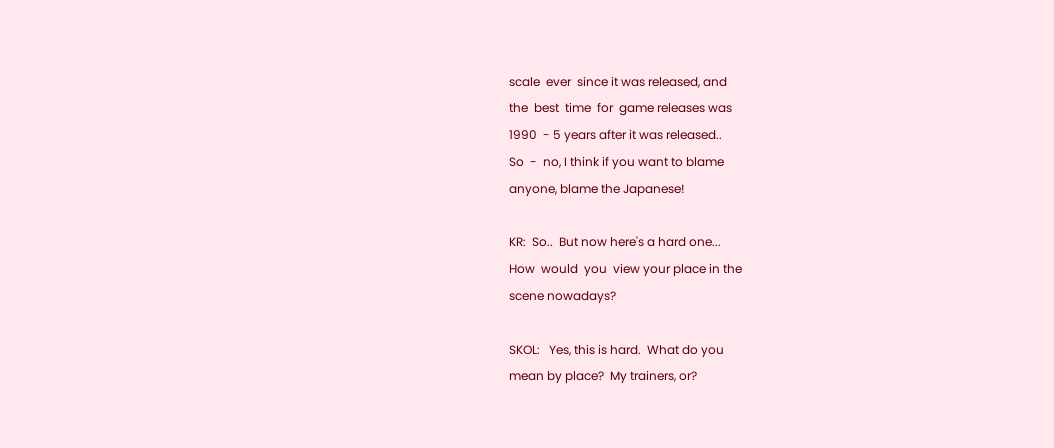scale  ever  since it was released, and
the  best  time  for  game releases was
1990  - 5 years after it was released..
So  -  no, I think if you want to blame
anyone, blame the Japanese!

KR:  So..  But now here's a hard one...
How  would  you  view your place in the
scene nowadays?

SKOL:   Yes, this is hard.  What do you
mean by place?  My trainers, or?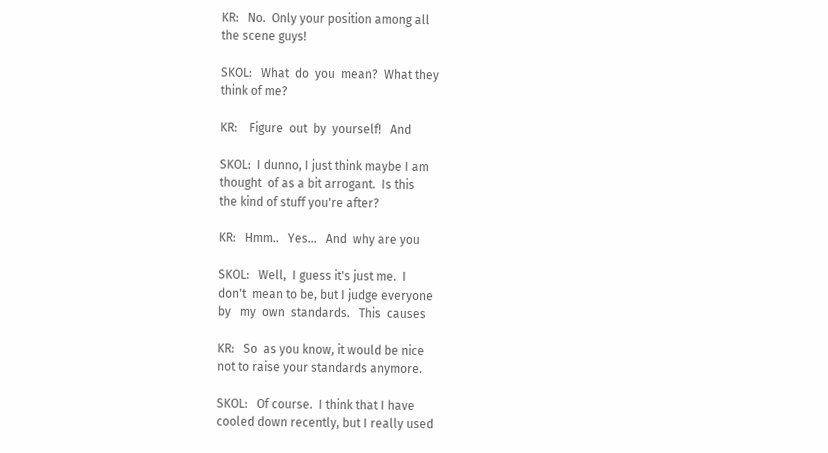KR:   No.  Only your position among all
the scene guys!

SKOL:   What  do  you  mean?  What they
think of me?

KR:    Figure  out  by  yourself!   And

SKOL:  I dunno, I just think maybe I am
thought  of as a bit arrogant.  Is this
the kind of stuff you're after?

KR:   Hmm..   Yes...   And  why are you

SKOL:   Well,  I guess it's just me.  I
don't  mean to be, but I judge everyone
by   my  own  standards.   This  causes

KR:   So  as you know, it would be nice
not to raise your standards anymore.

SKOL:   Of course.  I think that I have
cooled down recently, but I really used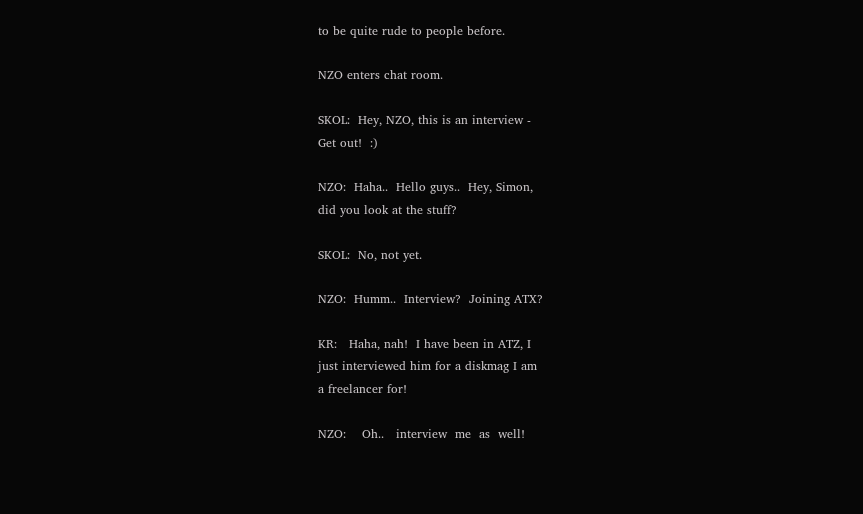to be quite rude to people before.

NZO enters chat room.

SKOL:  Hey, NZO, this is an interview -
Get out!  :)

NZO:  Haha..  Hello guys..  Hey, Simon,
did you look at the stuff?

SKOL:  No, not yet.

NZO:  Humm..  Interview?  Joining ATX?

KR:   Haha, nah!  I have been in ATZ, I
just interviewed him for a diskmag I am
a freelancer for!

NZO:    Oh..   interview  me  as  well!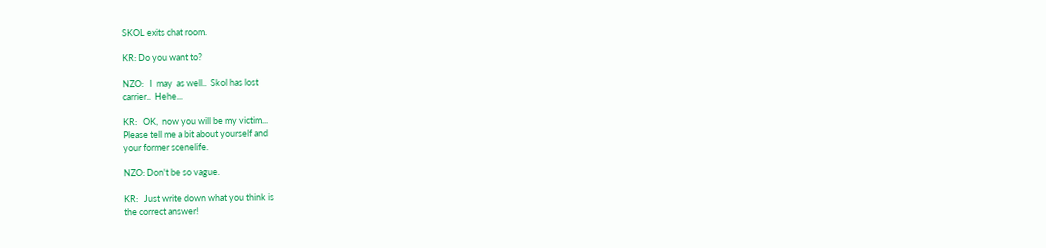SKOL exits chat room.

KR: Do you want to?

NZO:   I  may  as well..  Skol has lost
carrier..  Hehe...

KR:   OK,  now you will be my victim...
Please tell me a bit about yourself and
your former scenelife.

NZO: Don't be so vague.

KR:   Just write down what you think is
the correct answer!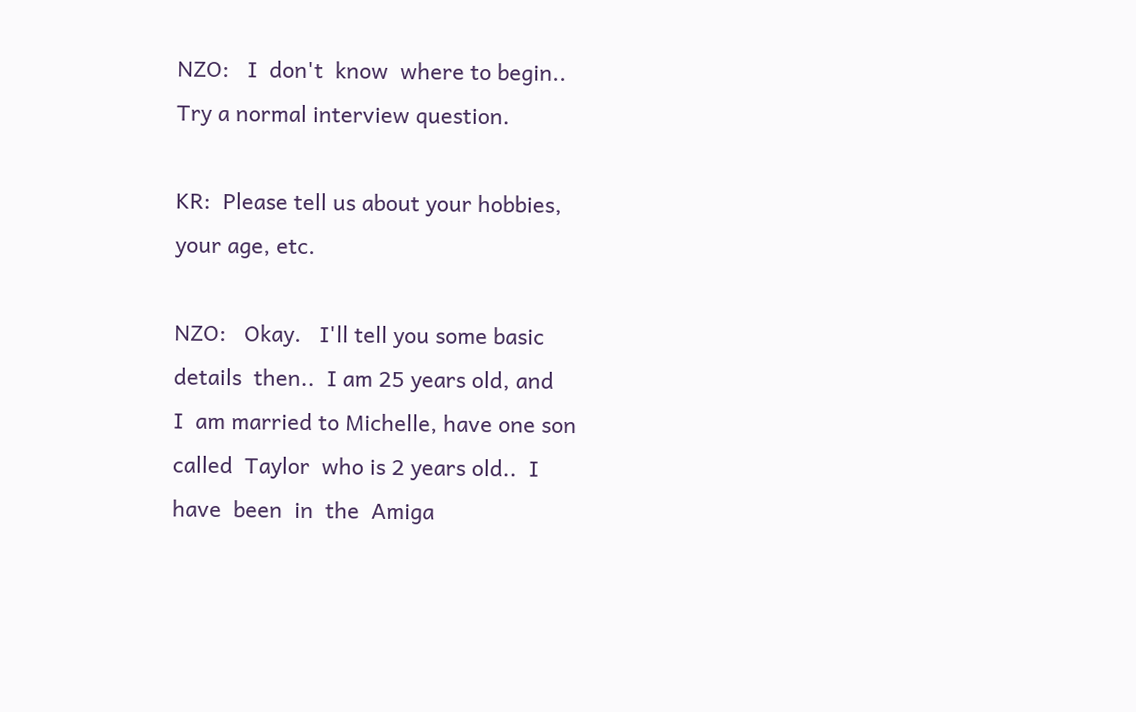NZO:   I  don't  know  where to begin..
Try a normal interview question.

KR:  Please tell us about your hobbies,
your age, etc.

NZO:   Okay.   I'll tell you some basic
details  then..  I am 25 years old, and
I  am married to Michelle, have one son
called  Taylor  who is 2 years old..  I
have  been  in  the  Amiga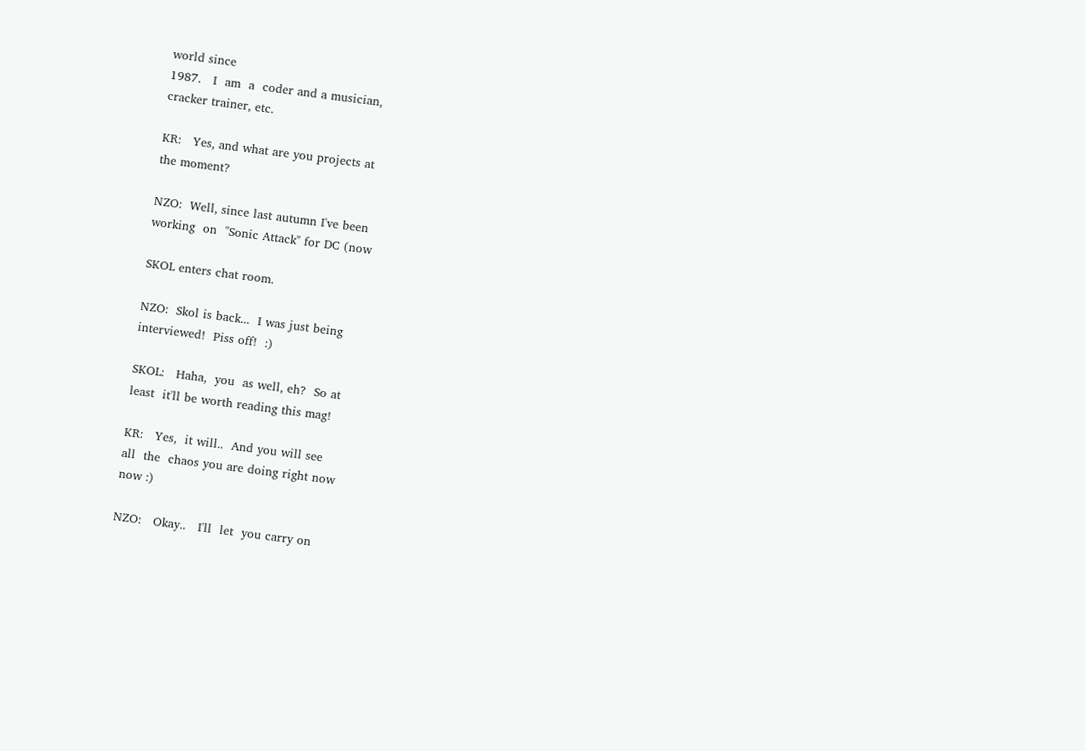world since
1987.   I  am  a  coder and a musician,
cracker trainer, etc.

KR:   Yes, and what are you projects at
the moment?

NZO:  Well, since last autumn I've been
working  on  "Sonic Attack" for DC (now

SKOL enters chat room.

NZO:  Skol is back...  I was just being
interviewed!  Piss off!  :)

SKOL:   Haha,  you  as well, eh?  So at
least  it'll be worth reading this mag!

KR:   Yes,  it will..  And you will see
all  the  chaos you are doing right now
now :)

NZO:   Okay..   I'll  let  you carry on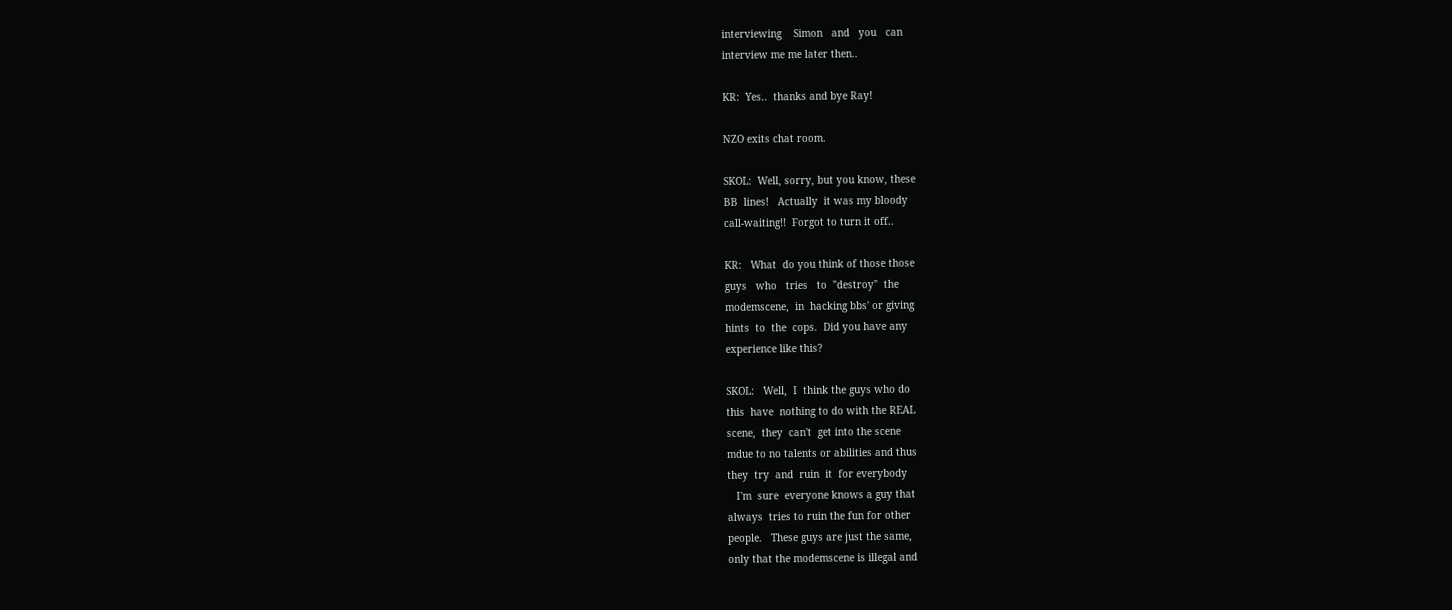interviewing    Simon   and   you   can
interview me me later then..

KR:  Yes..  thanks and bye Ray!

NZO exits chat room.

SKOL:  Well, sorry, but you know, these
BB  lines!   Actually  it was my bloody
call-waiting!!  Forgot to turn it off..

KR:   What  do you think of those those
guys   who   tries   to  "destroy"  the
modemscene,  in  hacking bbs' or giving
hints  to  the  cops.  Did you have any
experience like this?

SKOL:   Well,  I  think the guys who do
this  have  nothing to do with the REAL
scene,  they  can't  get into the scene
mdue to no talents or abilities and thus
they  try  and  ruin  it  for everybody
   I'm  sure  everyone knows a guy that
always  tries to ruin the fun for other
people.   These guys are just the same,
only that the modemscene is illegal and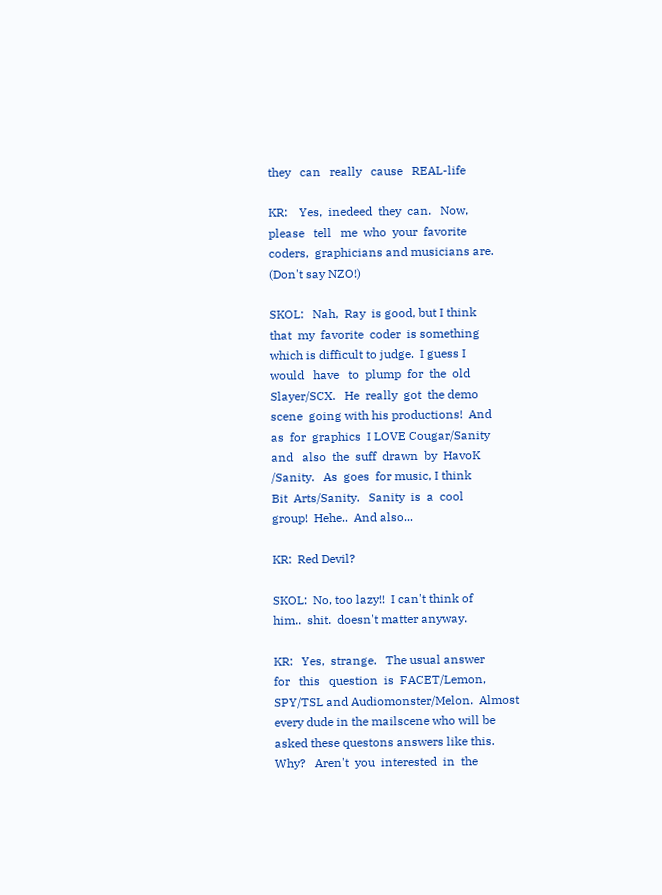they   can   really   cause   REAL-life

KR:    Yes,  inedeed  they  can.   Now,
please   tell   me  who  your  favorite
coders,  graphicians and musicians are.
(Don't say NZO!)

SKOL:   Nah,  Ray  is good, but I think
that  my  favorite  coder  is something
which is difficult to judge.  I guess I
would   have   to  plump  for  the  old
Slayer/SCX.   He  really  got  the demo
scene  going with his productions!  And
as  for  graphics  I LOVE Cougar/Sanity
and   also  the  suff  drawn  by  HavoK
/Sanity.   As  goes  for music, I think
Bit  Arts/Sanity.   Sanity  is  a  cool
group!  Hehe..  And also...

KR:  Red Devil?

SKOL:  No, too lazy!!  I can't think of
him..  shit.  doesn't matter anyway.

KR:   Yes,  strange.   The usual answer
for   this   question  is  FACET/Lemon,
SPY/TSL and Audiomonster/Melon.  Almost
every dude in the mailscene who will be
asked these questons answers like this.
Why?   Aren't  you  interested  in  the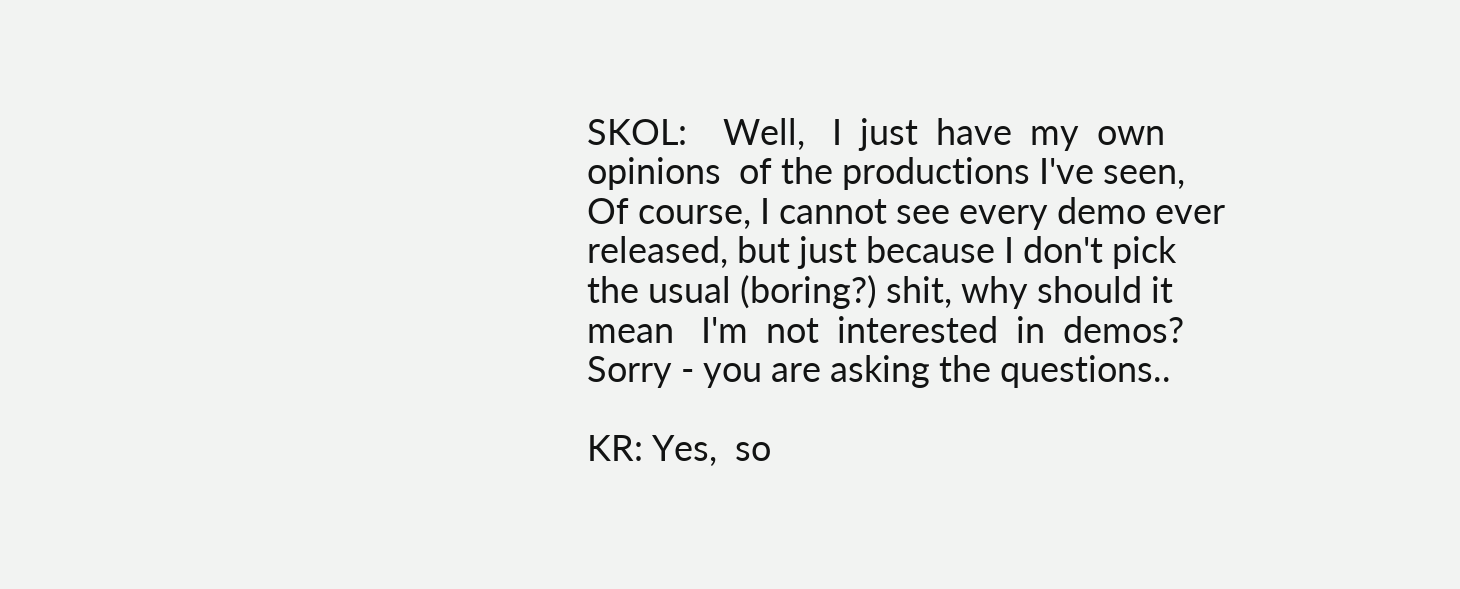SKOL:    Well,   I  just  have  my  own
opinions  of the productions I've seen,
Of course, I cannot see every demo ever
released, but just because I don't pick
the usual (boring?) shit, why should it
mean   I'm  not  interested  in  demos?
Sorry - you are asking the questions..

KR: Yes,  so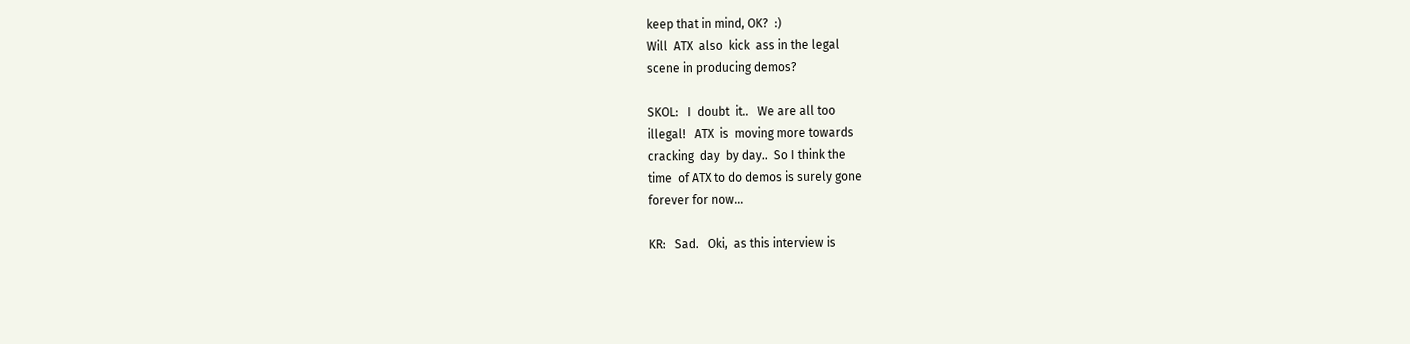keep that in mind, OK?  :)
Will  ATX  also  kick  ass in the legal
scene in producing demos?

SKOL:   I  doubt  it..   We are all too
illegal!   ATX  is  moving more towards
cracking  day  by day..  So I think the
time  of ATX to do demos is surely gone
forever for now...

KR:   Sad.   Oki,  as this interview is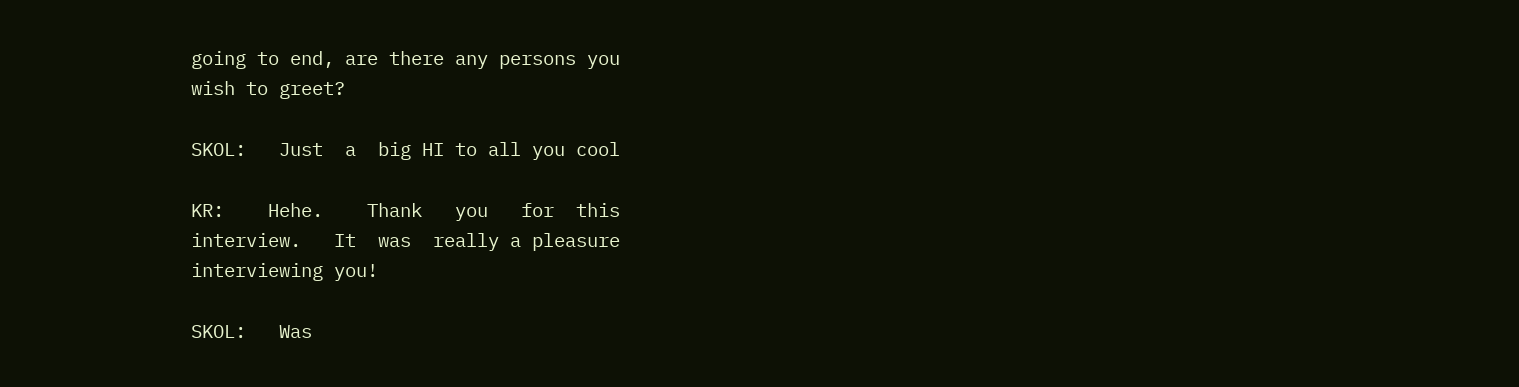going to end, are there any persons you
wish to greet?

SKOL:   Just  a  big HI to all you cool

KR:    Hehe.    Thank   you   for  this
interview.   It  was  really a pleasure
interviewing you!

SKOL:   Was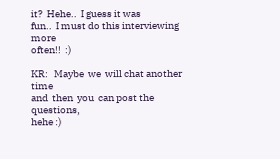it?  Hehe..  I guess it was
fun..  I must do this interviewing more
often!!  :)

KR:   Maybe  we  will chat another time
and  then  you  can post the questions,
hehe :)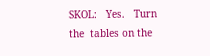SKOL:   Yes.   Turn  the  tables on the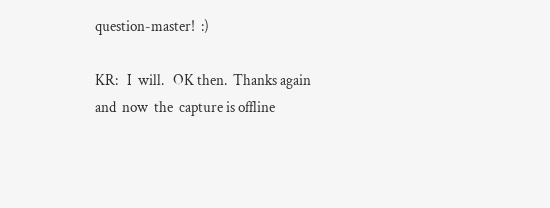question-master!  :)

KR:   I  will.   OK then.  Thanks again
and  now  the  capture is offline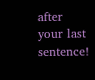after
your last sentence!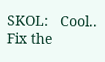SKOL:   Cool..  Fix the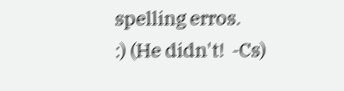spelling erros.
:) (He didn't!  -Cs)